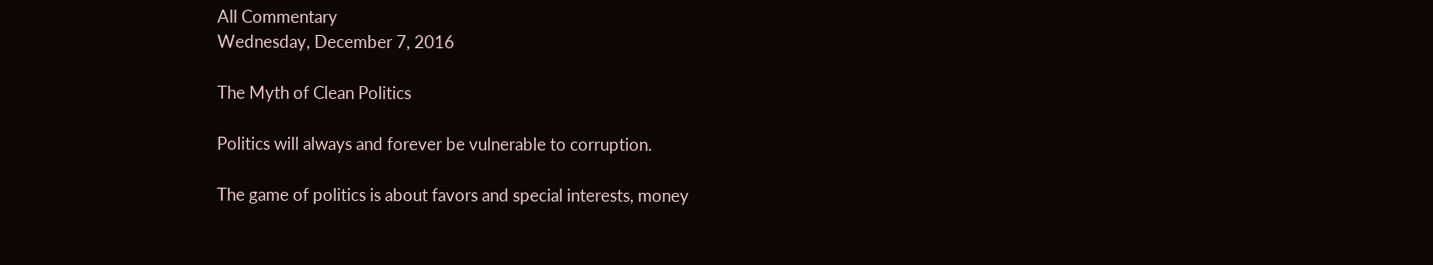All Commentary
Wednesday, December 7, 2016

The Myth of Clean Politics

Politics will always and forever be vulnerable to corruption.

The game of politics is about favors and special interests, money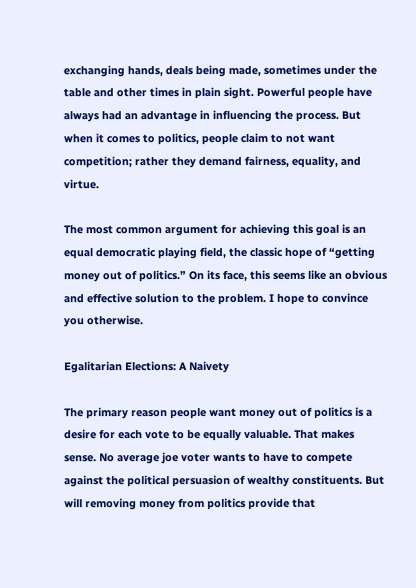exchanging hands, deals being made, sometimes under the table and other times in plain sight. Powerful people have always had an advantage in influencing the process. But when it comes to politics, people claim to not want competition; rather they demand fairness, equality, and virtue.

The most common argument for achieving this goal is an equal democratic playing field, the classic hope of “getting money out of politics.” On its face, this seems like an obvious and effective solution to the problem. I hope to convince you otherwise.

Egalitarian Elections: A Naivety

The primary reason people want money out of politics is a desire for each vote to be equally valuable. That makes sense. No average joe voter wants to have to compete against the political persuasion of wealthy constituents. But will removing money from politics provide that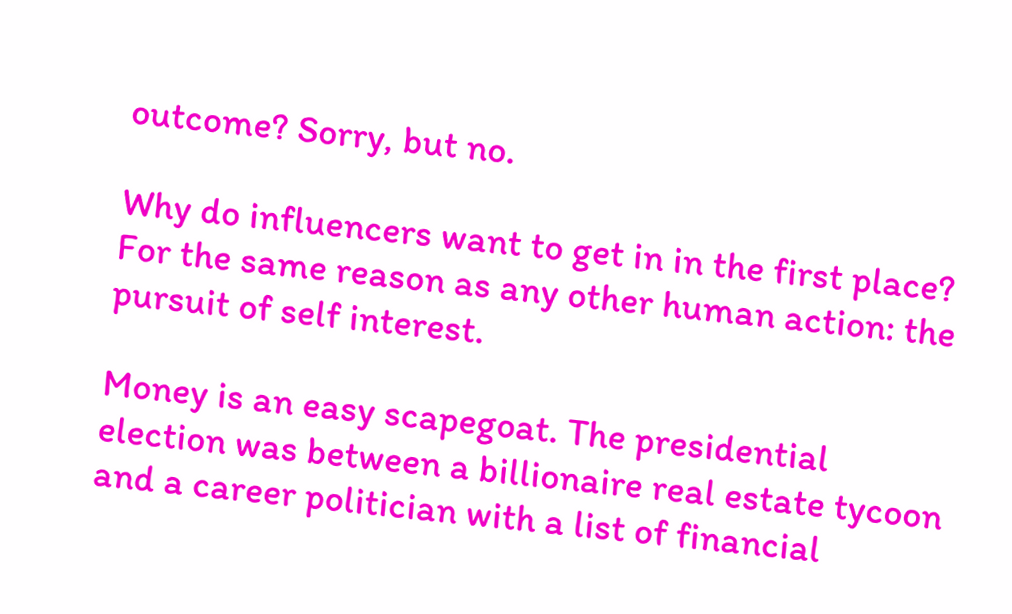outcome? Sorry, but no.

Why do influencers want to get in in the first place? For the same reason as any other human action: the pursuit of self interest.

Money is an easy scapegoat. The presidential election was between a billionaire real estate tycoon and a career politician with a list of financial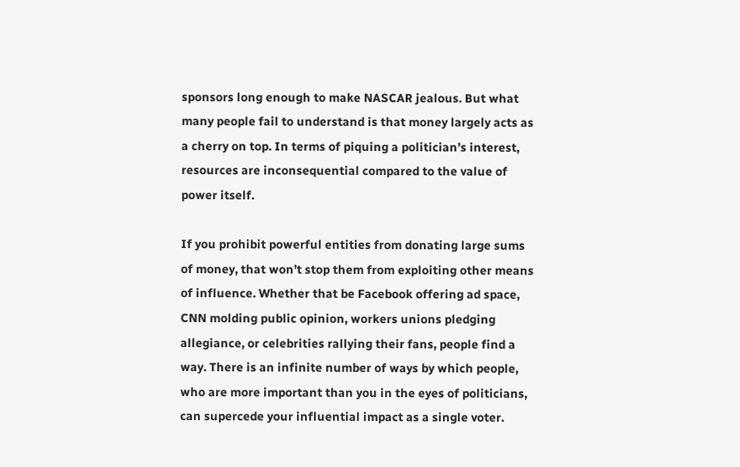sponsors long enough to make NASCAR jealous. But what many people fail to understand is that money largely acts as a cherry on top. In terms of piquing a politician’s interest, resources are inconsequential compared to the value of power itself.

If you prohibit powerful entities from donating large sums of money, that won’t stop them from exploiting other means of influence. Whether that be Facebook offering ad space, CNN molding public opinion, workers unions pledging allegiance, or celebrities rallying their fans, people find a way. There is an infinite number of ways by which people, who are more important than you in the eyes of politicians, can supercede your influential impact as a single voter.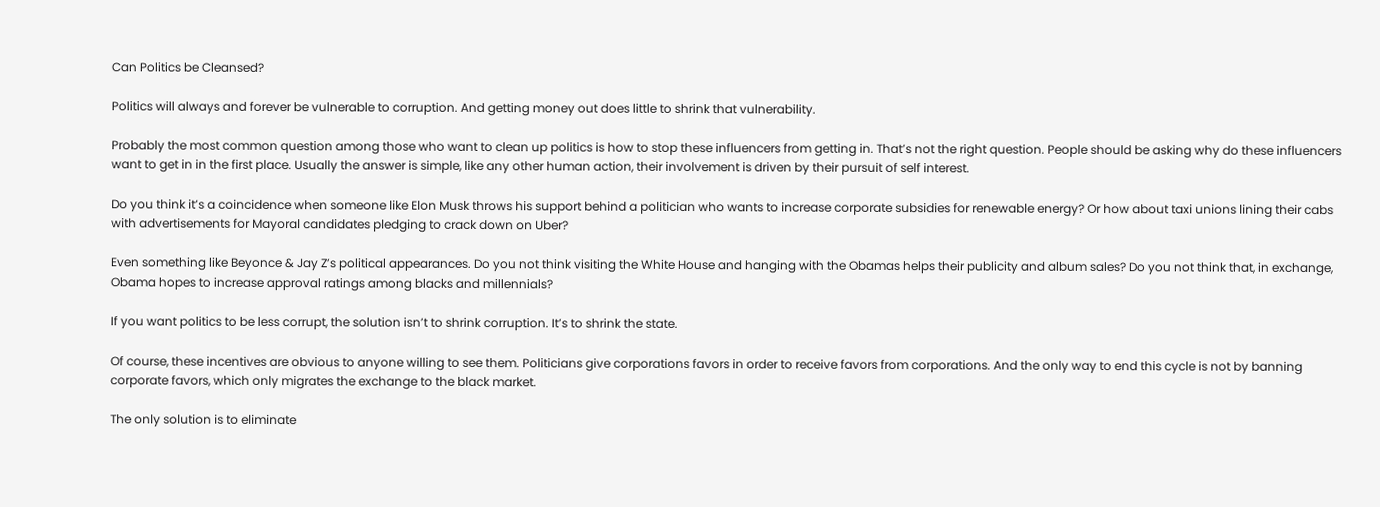Can Politics be Cleansed?

Politics will always and forever be vulnerable to corruption. And getting money out does little to shrink that vulnerability.

Probably the most common question among those who want to clean up politics is how to stop these influencers from getting in. That’s not the right question. People should be asking why do these influencers want to get in in the first place. Usually the answer is simple, like any other human action, their involvement is driven by their pursuit of self interest.

Do you think it’s a coincidence when someone like Elon Musk throws his support behind a politician who wants to increase corporate subsidies for renewable energy? Or how about taxi unions lining their cabs with advertisements for Mayoral candidates pledging to crack down on Uber?

Even something like Beyonce & Jay Z’s political appearances. Do you not think visiting the White House and hanging with the Obamas helps their publicity and album sales? Do you not think that, in exchange, Obama hopes to increase approval ratings among blacks and millennials?

If you want politics to be less corrupt, the solution isn’t to shrink corruption. It’s to shrink the state.

Of course, these incentives are obvious to anyone willing to see them. Politicians give corporations favors in order to receive favors from corporations. And the only way to end this cycle is not by banning corporate favors, which only migrates the exchange to the black market.

The only solution is to eliminate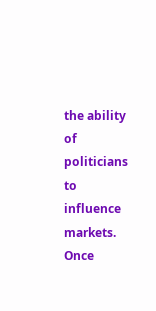the ability of politicians to influence markets. Once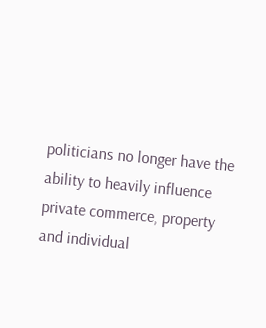politicians no longer have the ability to heavily influence private commerce, property and individual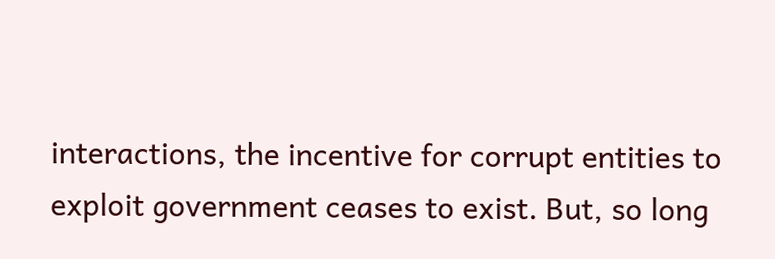interactions, the incentive for corrupt entities to exploit government ceases to exist. But, so long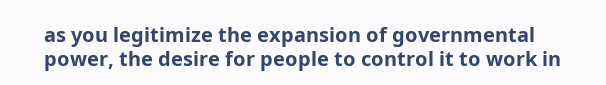as you legitimize the expansion of governmental power, the desire for people to control it to work in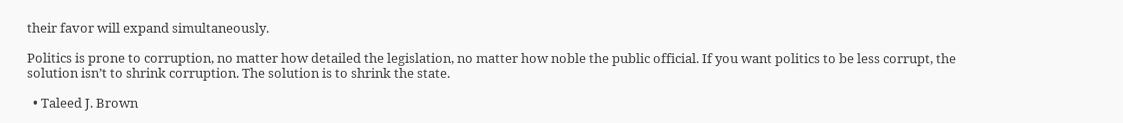their favor will expand simultaneously.

Politics is prone to corruption, no matter how detailed the legislation, no matter how noble the public official. If you want politics to be less corrupt, the solution isn’t to shrink corruption. The solution is to shrink the state.

  • Taleed J. Brown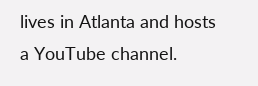lives in Atlanta and hosts a YouTube channel.